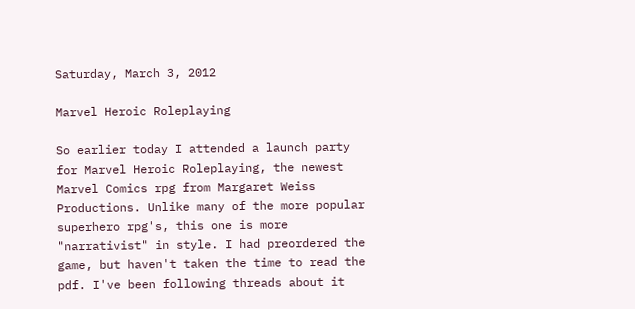Saturday, March 3, 2012

Marvel Heroic Roleplaying

So earlier today I attended a launch party for Marvel Heroic Roleplaying, the newest Marvel Comics rpg from Margaret Weiss Productions. Unlike many of the more popular superhero rpg's, this one is more "narrativist" in style. I had preordered the game, but haven't taken the time to read the pdf. I've been following threads about it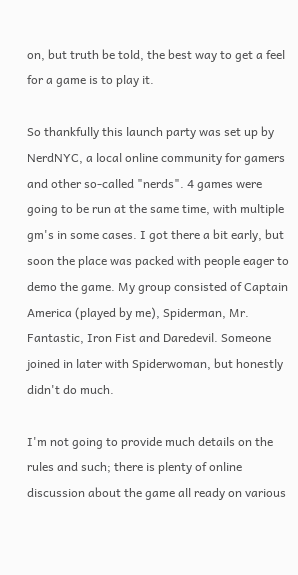on, but truth be told, the best way to get a feel for a game is to play it.

So thankfully this launch party was set up by NerdNYC, a local online community for gamers and other so-called "nerds". 4 games were going to be run at the same time, with multiple gm's in some cases. I got there a bit early, but soon the place was packed with people eager to demo the game. My group consisted of Captain America (played by me), Spiderman, Mr. Fantastic, Iron Fist and Daredevil. Someone joined in later with Spiderwoman, but honestly didn't do much.

I'm not going to provide much details on the rules and such; there is plenty of online discussion about the game all ready on various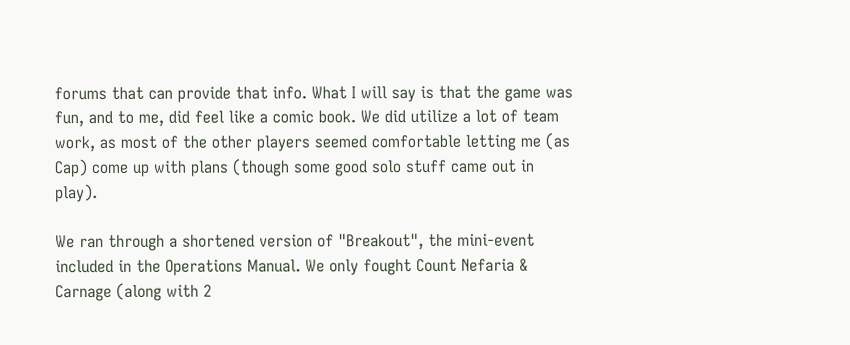forums that can provide that info. What I will say is that the game was fun, and to me, did feel like a comic book. We did utilize a lot of team work, as most of the other players seemed comfortable letting me (as Cap) come up with plans (though some good solo stuff came out in play).

We ran through a shortened version of "Breakout", the mini-event included in the Operations Manual. We only fought Count Nefaria & Carnage (along with 2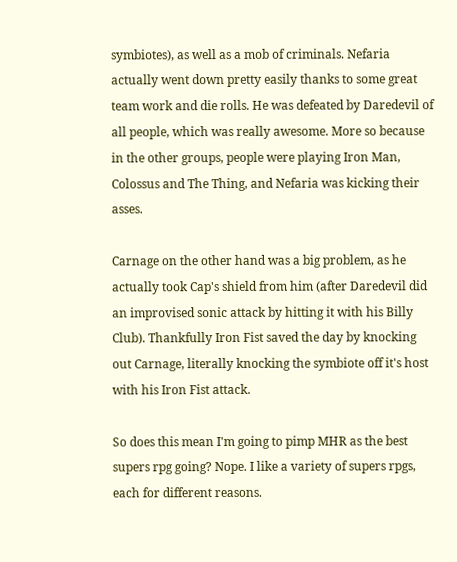symbiotes), as well as a mob of criminals. Nefaria actually went down pretty easily thanks to some great team work and die rolls. He was defeated by Daredevil of all people, which was really awesome. More so because in the other groups, people were playing Iron Man, Colossus and The Thing, and Nefaria was kicking their asses.

Carnage on the other hand was a big problem, as he actually took Cap's shield from him (after Daredevil did an improvised sonic attack by hitting it with his Billy Club). Thankfully Iron Fist saved the day by knocking out Carnage, literally knocking the symbiote off it's host with his Iron Fist attack.

So does this mean I'm going to pimp MHR as the best supers rpg going? Nope. I like a variety of supers rpgs, each for different reasons.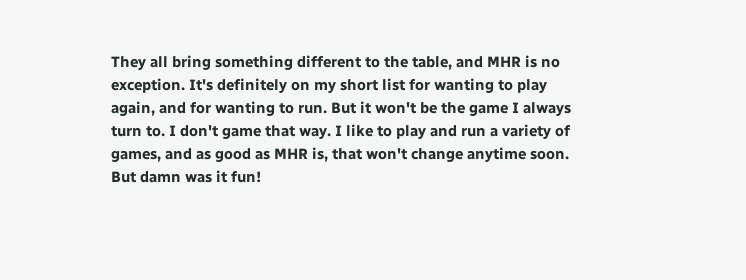They all bring something different to the table, and MHR is no exception. It's definitely on my short list for wanting to play again, and for wanting to run. But it won't be the game I always turn to. I don't game that way. I like to play and run a variety of games, and as good as MHR is, that won't change anytime soon. But damn was it fun!